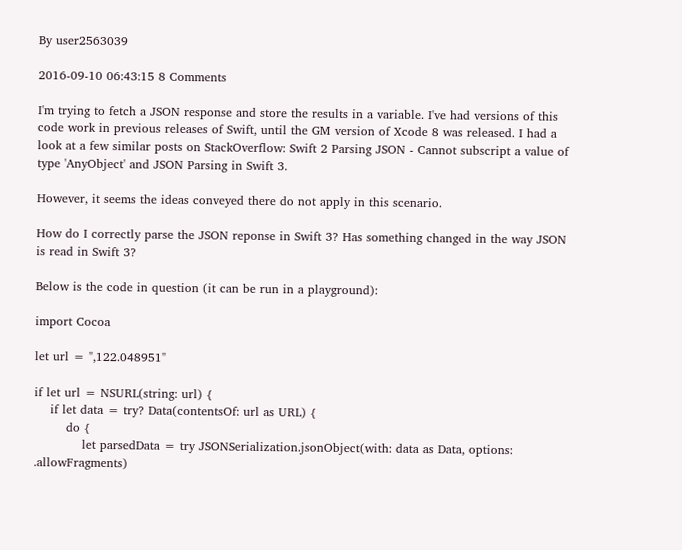By user2563039

2016-09-10 06:43:15 8 Comments

I'm trying to fetch a JSON response and store the results in a variable. I've had versions of this code work in previous releases of Swift, until the GM version of Xcode 8 was released. I had a look at a few similar posts on StackOverflow: Swift 2 Parsing JSON - Cannot subscript a value of type 'AnyObject' and JSON Parsing in Swift 3.

However, it seems the ideas conveyed there do not apply in this scenario.

How do I correctly parse the JSON reponse in Swift 3? Has something changed in the way JSON is read in Swift 3?

Below is the code in question (it can be run in a playground):

import Cocoa

let url = ",122.048951"

if let url = NSURL(string: url) {
    if let data = try? Data(contentsOf: url as URL) {
        do {
            let parsedData = try JSONSerialization.jsonObject(with: data as Data, options: .allowFragments)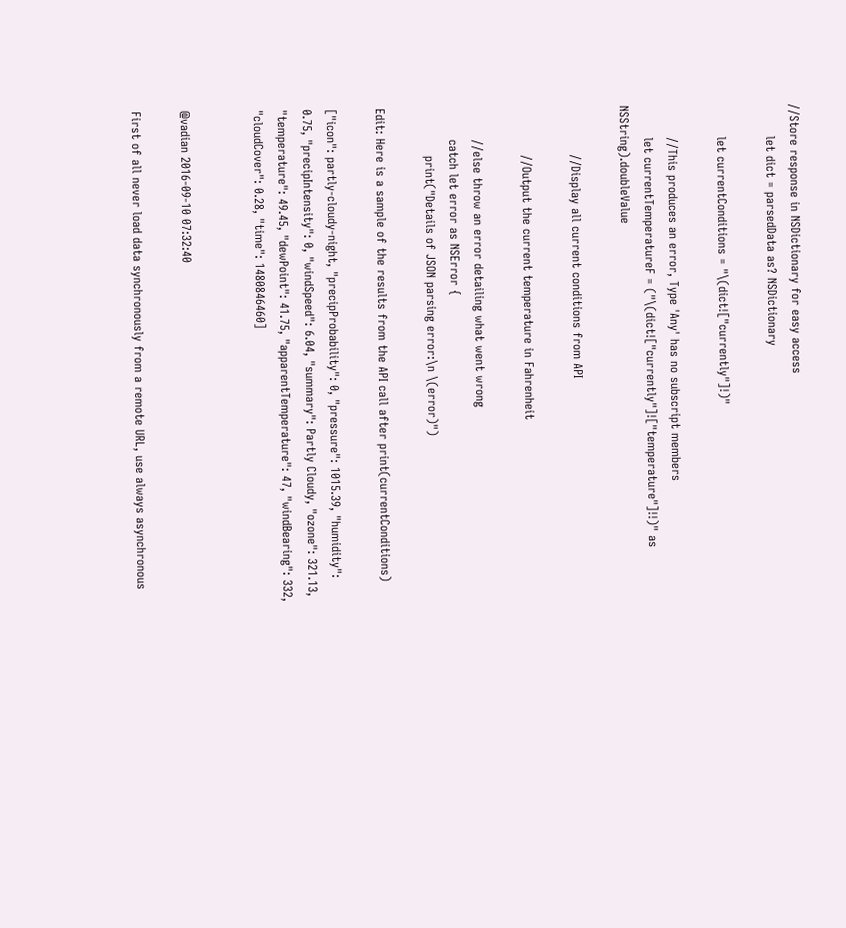//Store response in NSDictionary for easy access
        let dict = parsedData as? NSDictionary

        let currentConditions = "\(dict!["currently"]!)"

        //This produces an error, Type 'Any' has no subscript members
        let currentTemperatureF = ("\(dict!["currently"]!["temperature"]!!)" as NSString).doubleValue

            //Display all current conditions from API

            //Output the current temperature in Fahrenheit

        //else throw an error detailing what went wrong
        catch let error as NSError {
            print("Details of JSON parsing error:\n \(error)")

Edit: Here is a sample of the results from the API call after print(currentConditions)

["icon": partly-cloudy-night, "precipProbability": 0, "pressure": 1015.39, "humidity": 0.75, "precipIntensity": 0, "windSpeed": 6.04, "summary": Partly Cloudy, "ozone": 321.13, "temperature": 49.45, "dewPoint": 41.75, "apparentTemperature": 47, "windBearing": 332, "cloudCover": 0.28, "time": 1480846460]


@vadian 2016-09-10 07:32:40

First of all never load data synchronously from a remote URL, use always asynchronous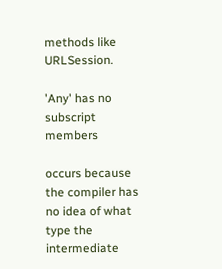methods like URLSession.

'Any' has no subscript members

occurs because the compiler has no idea of what type the intermediate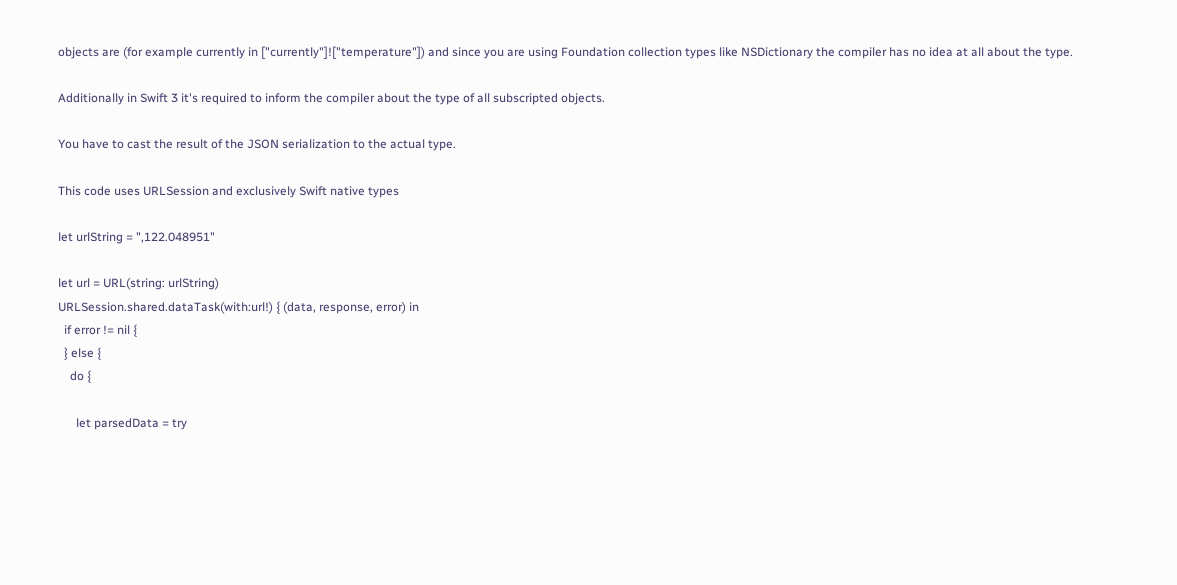objects are (for example currently in ["currently"]!["temperature"]) and since you are using Foundation collection types like NSDictionary the compiler has no idea at all about the type.

Additionally in Swift 3 it's required to inform the compiler about the type of all subscripted objects.

You have to cast the result of the JSON serialization to the actual type.

This code uses URLSession and exclusively Swift native types

let urlString = ",122.048951"

let url = URL(string: urlString)
URLSession.shared.dataTask(with:url!) { (data, response, error) in
  if error != nil {
  } else {
    do {

      let parsedData = try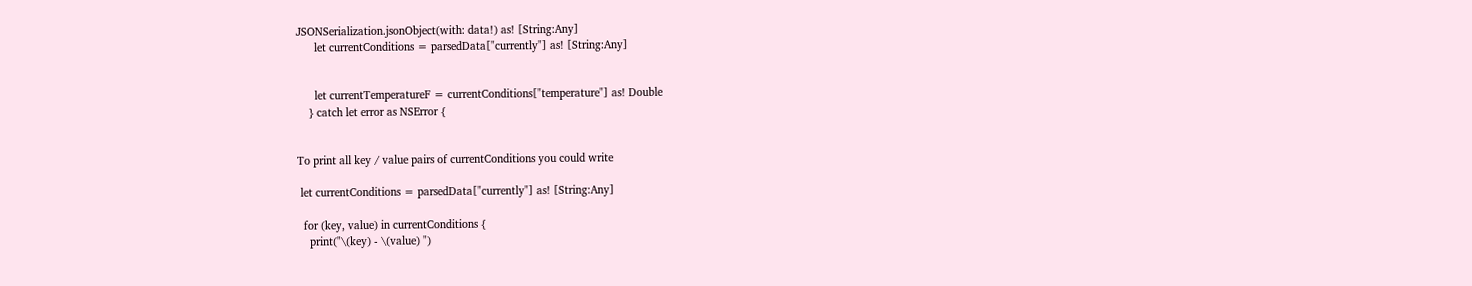JSONSerialization.jsonObject(with: data!) as! [String:Any]
      let currentConditions = parsedData["currently"] as! [String:Any]


      let currentTemperatureF = currentConditions["temperature"] as! Double
    } catch let error as NSError {


To print all key / value pairs of currentConditions you could write

 let currentConditions = parsedData["currently"] as! [String:Any]

  for (key, value) in currentConditions {
    print("\(key) - \(value) ")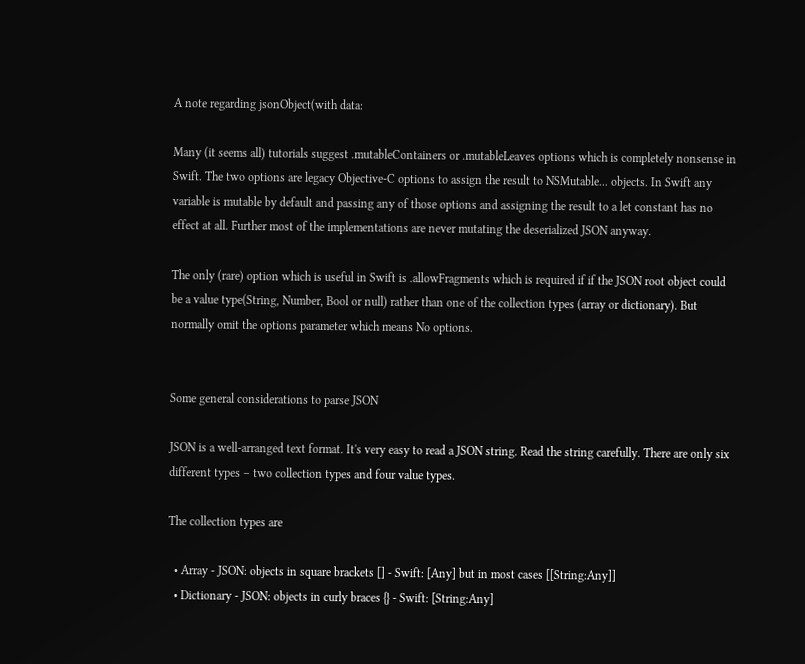A note regarding jsonObject(with data:

Many (it seems all) tutorials suggest .mutableContainers or .mutableLeaves options which is completely nonsense in Swift. The two options are legacy Objective-C options to assign the result to NSMutable... objects. In Swift any variable is mutable by default and passing any of those options and assigning the result to a let constant has no effect at all. Further most of the implementations are never mutating the deserialized JSON anyway.

The only (rare) option which is useful in Swift is .allowFragments which is required if if the JSON root object could be a value type(String, Number, Bool or null) rather than one of the collection types (array or dictionary). But normally omit the options parameter which means No options.


Some general considerations to parse JSON

JSON is a well-arranged text format. It's very easy to read a JSON string. Read the string carefully. There are only six different types – two collection types and four value types.

The collection types are

  • Array - JSON: objects in square brackets [] - Swift: [Any] but in most cases [[String:Any]]
  • Dictionary - JSON: objects in curly braces {} - Swift: [String:Any]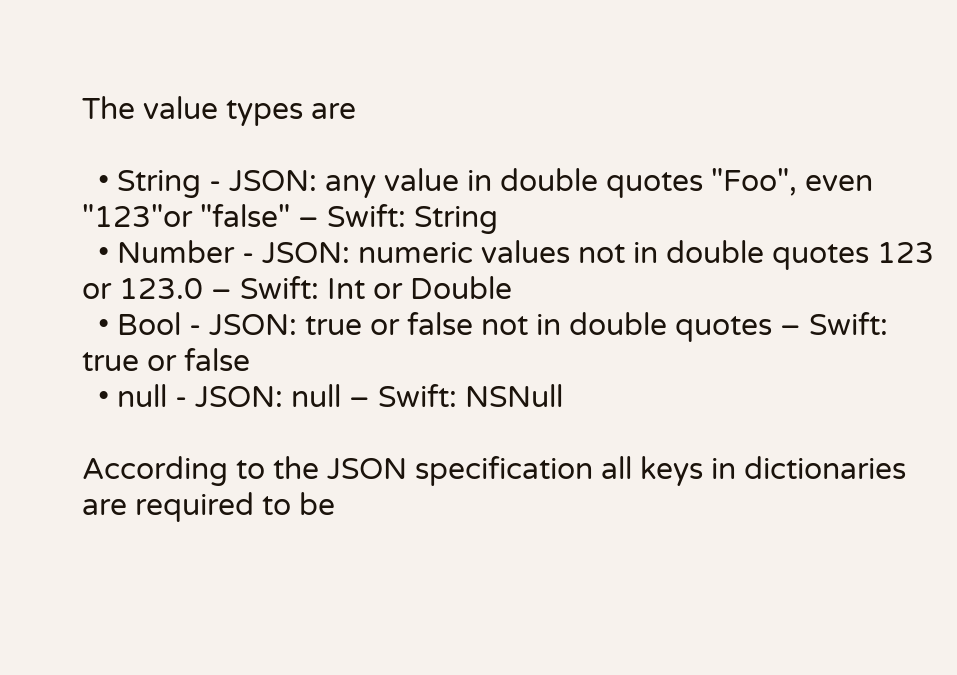The value types are

  • String - JSON: any value in double quotes "Foo", even "123"or "false" – Swift: String
  • Number - JSON: numeric values not in double quotes 123 or 123.0 – Swift: Int or Double
  • Bool - JSON: true or false not in double quotes – Swift: true or false
  • null - JSON: null – Swift: NSNull

According to the JSON specification all keys in dictionaries are required to be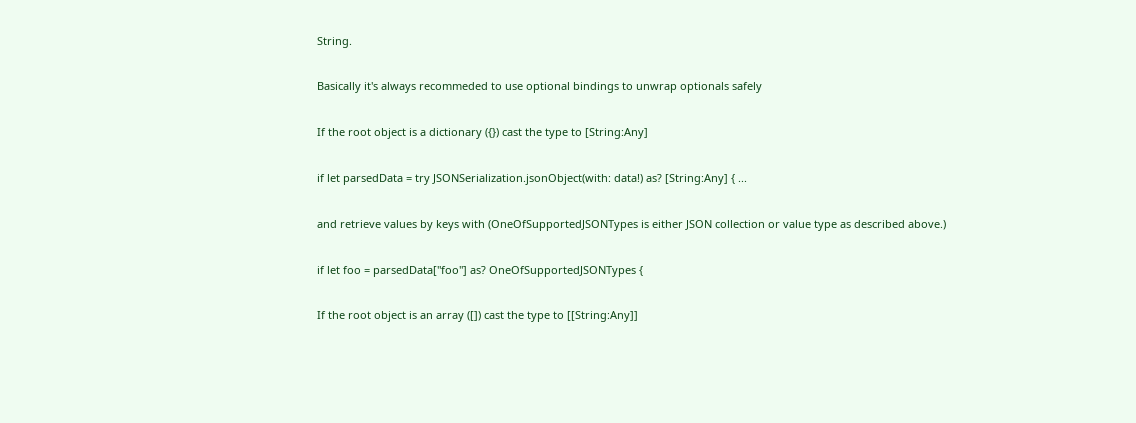String.

Basically it's always recommeded to use optional bindings to unwrap optionals safely

If the root object is a dictionary ({}) cast the type to [String:Any]

if let parsedData = try JSONSerialization.jsonObject(with: data!) as? [String:Any] { ...

and retrieve values by keys with (OneOfSupportedJSONTypes is either JSON collection or value type as described above.)

if let foo = parsedData["foo"] as? OneOfSupportedJSONTypes {

If the root object is an array ([]) cast the type to [[String:Any]]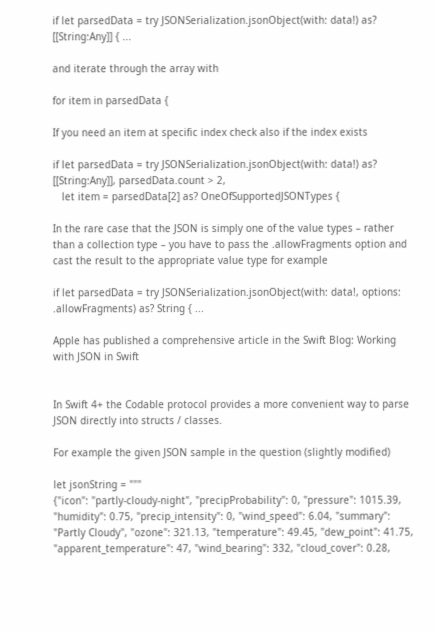if let parsedData = try JSONSerialization.jsonObject(with: data!) as? [[String:Any]] { ...

and iterate through the array with

for item in parsedData {

If you need an item at specific index check also if the index exists

if let parsedData = try JSONSerialization.jsonObject(with: data!) as? [[String:Any]], parsedData.count > 2,
   let item = parsedData[2] as? OneOfSupportedJSONTypes {

In the rare case that the JSON is simply one of the value types – rather than a collection type – you have to pass the .allowFragments option and cast the result to the appropriate value type for example

if let parsedData = try JSONSerialization.jsonObject(with: data!, options: .allowFragments) as? String { ...

Apple has published a comprehensive article in the Swift Blog: Working with JSON in Swift


In Swift 4+ the Codable protocol provides a more convenient way to parse JSON directly into structs / classes.

For example the given JSON sample in the question (slightly modified)

let jsonString = """
{"icon": "partly-cloudy-night", "precipProbability": 0, "pressure": 1015.39, "humidity": 0.75, "precip_intensity": 0, "wind_speed": 6.04, "summary": "Partly Cloudy", "ozone": 321.13, "temperature": 49.45, "dew_point": 41.75, "apparent_temperature": 47, "wind_bearing": 332, "cloud_cover": 0.28,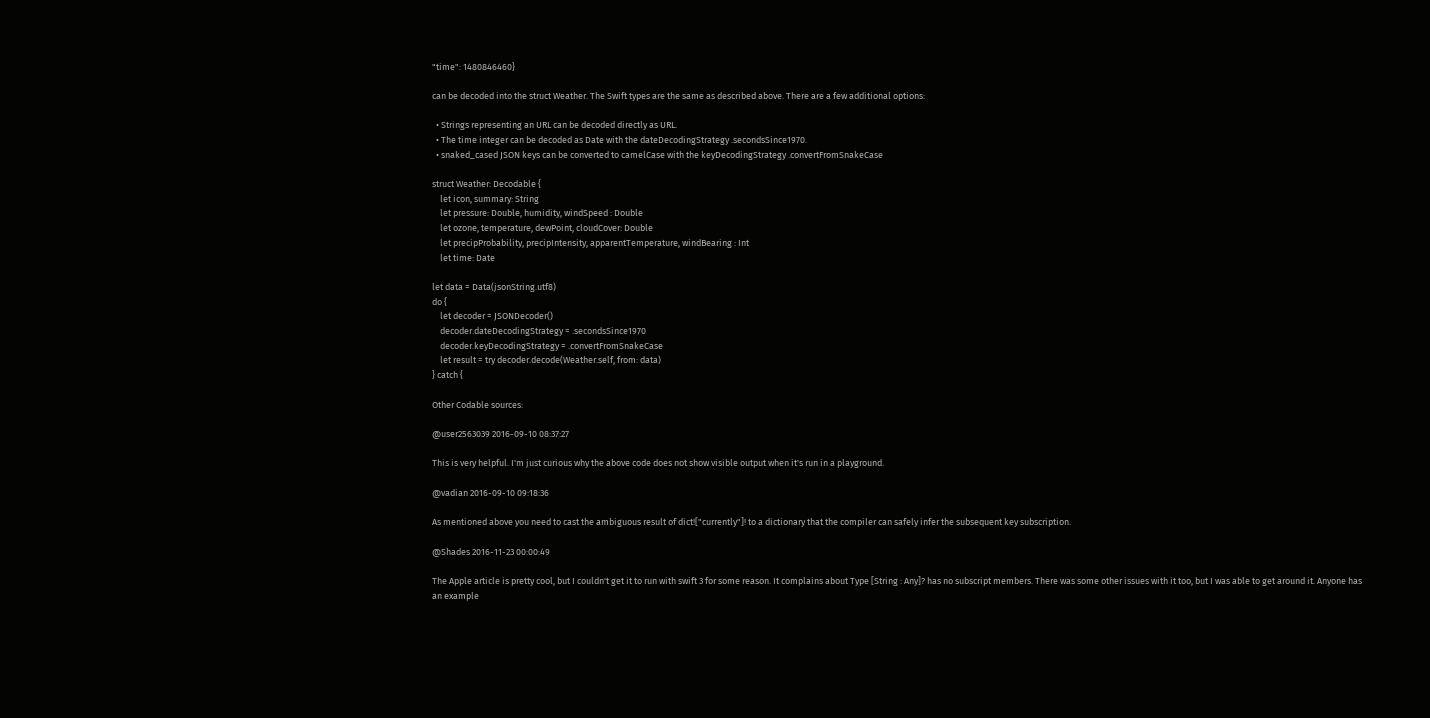"time": 1480846460}

can be decoded into the struct Weather. The Swift types are the same as described above. There are a few additional options:

  • Strings representing an URL can be decoded directly as URL.
  • The time integer can be decoded as Date with the dateDecodingStrategy .secondsSince1970.
  • snaked_cased JSON keys can be converted to camelCase with the keyDecodingStrategy .convertFromSnakeCase

struct Weather: Decodable {
    let icon, summary: String
    let pressure: Double, humidity, windSpeed : Double
    let ozone, temperature, dewPoint, cloudCover: Double
    let precipProbability, precipIntensity, apparentTemperature, windBearing : Int
    let time: Date

let data = Data(jsonString.utf8)
do {
    let decoder = JSONDecoder()
    decoder.dateDecodingStrategy = .secondsSince1970
    decoder.keyDecodingStrategy = .convertFromSnakeCase
    let result = try decoder.decode(Weather.self, from: data)
} catch {

Other Codable sources:

@user2563039 2016-09-10 08:37:27

This is very helpful. I'm just curious why the above code does not show visible output when it's run in a playground.

@vadian 2016-09-10 09:18:36

As mentioned above you need to cast the ambiguous result of dict!["currently"]! to a dictionary that the compiler can safely infer the subsequent key subscription.

@Shades 2016-11-23 00:00:49

The Apple article is pretty cool, but I couldn't get it to run with swift 3 for some reason. It complains about Type [String : Any]? has no subscript members. There was some other issues with it too, but I was able to get around it. Anyone has an example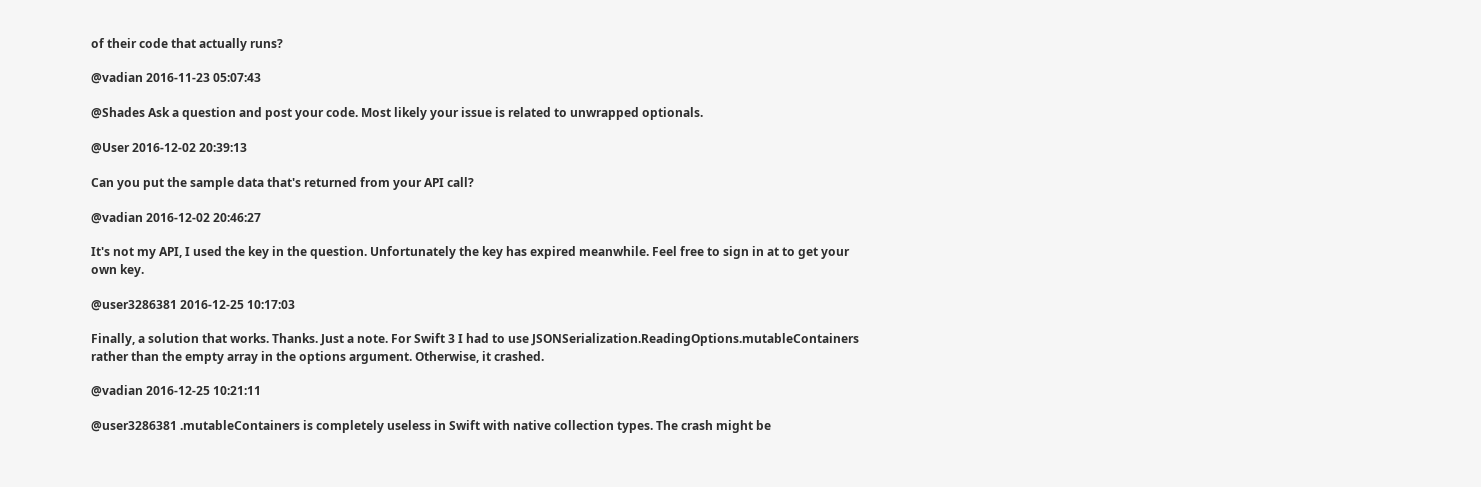of their code that actually runs?

@vadian 2016-11-23 05:07:43

@Shades Ask a question and post your code. Most likely your issue is related to unwrapped optionals.

@User 2016-12-02 20:39:13

Can you put the sample data that's returned from your API call?

@vadian 2016-12-02 20:46:27

It's not my API, I used the key in the question. Unfortunately the key has expired meanwhile. Feel free to sign in at to get your own key.

@user3286381 2016-12-25 10:17:03

Finally, a solution that works. Thanks. Just a note. For Swift 3 I had to use JSONSerialization.ReadingOptions.mutableContainers rather than the empty array in the options argument. Otherwise, it crashed.

@vadian 2016-12-25 10:21:11

@user3286381 .mutableContainers is completely useless in Swift with native collection types. The crash might be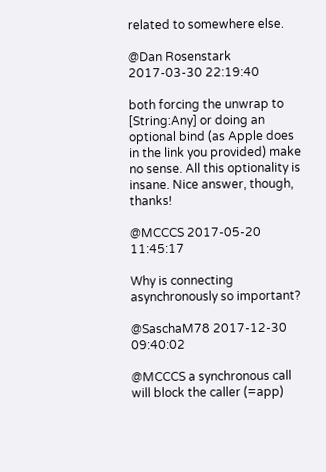related to somewhere else.

@Dan Rosenstark 2017-03-30 22:19:40

both forcing the unwrap to [String:Any] or doing an optional bind (as Apple does in the link you provided) make no sense. All this optionality is insane. Nice answer, though, thanks!

@MCCCS 2017-05-20 11:45:17

Why is connecting asynchronously so important?

@SaschaM78 2017-12-30 09:40:02

@MCCCS a synchronous call will block the caller (=app)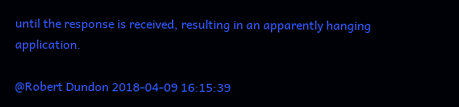until the response is received, resulting in an apparently hanging application.

@Robert Dundon 2018-04-09 16:15:39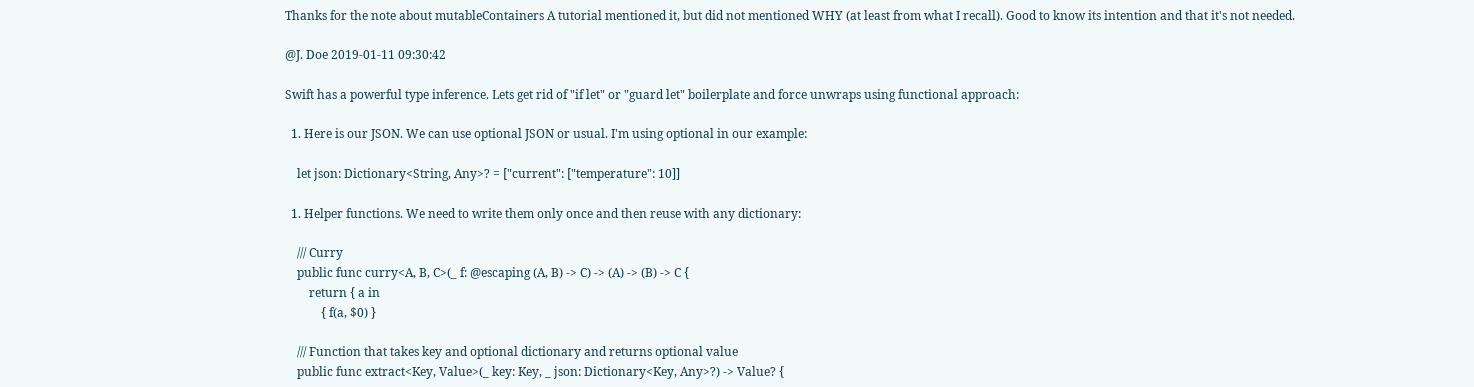Thanks for the note about mutableContainers A tutorial mentioned it, but did not mentioned WHY (at least from what I recall). Good to know its intention and that it's not needed.

@J. Doe 2019-01-11 09:30:42

Swift has a powerful type inference. Lets get rid of "if let" or "guard let" boilerplate and force unwraps using functional approach:

  1. Here is our JSON. We can use optional JSON or usual. I'm using optional in our example:

    let json: Dictionary<String, Any>? = ["current": ["temperature": 10]]

  1. Helper functions. We need to write them only once and then reuse with any dictionary:

    /// Curry
    public func curry<A, B, C>(_ f: @escaping (A, B) -> C) -> (A) -> (B) -> C {
        return { a in
            { f(a, $0) }

    /// Function that takes key and optional dictionary and returns optional value
    public func extract<Key, Value>(_ key: Key, _ json: Dictionary<Key, Any>?) -> Value? {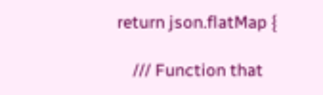return json.flatMap {

    /// Function that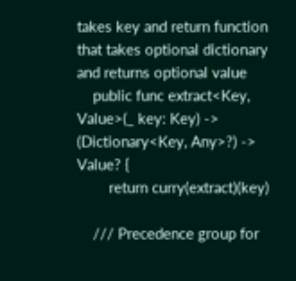takes key and return function that takes optional dictionary and returns optional value
    public func extract<Key, Value>(_ key: Key) -> (Dictionary<Key, Any>?) -> Value? {
        return curry(extract)(key)

    /// Precedence group for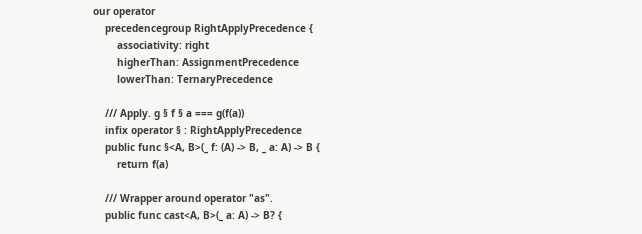our operator
    precedencegroup RightApplyPrecedence {
        associativity: right
        higherThan: AssignmentPrecedence
        lowerThan: TernaryPrecedence

    /// Apply. g § f § a === g(f(a))
    infix operator § : RightApplyPrecedence
    public func §<A, B>(_ f: (A) -> B, _ a: A) -> B {
        return f(a)

    /// Wrapper around operator "as".
    public func cast<A, B>(_ a: A) -> B? {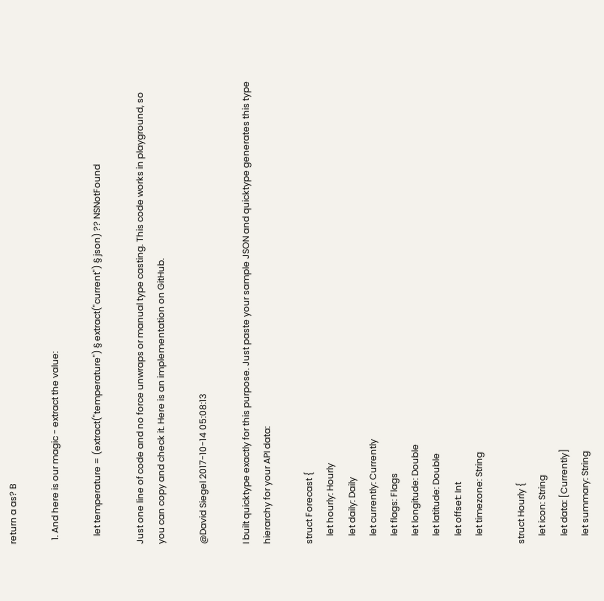return a as? B

  1. And here is our magic - extract the value:

    let temperature = (extract("temperature") § extract("current") § json) ?? NSNotFound

Just one line of code and no force unwraps or manual type casting. This code works in playground, so you can copy and check it. Here is an implementation on GitHub.

@David Siegel 2017-10-14 05:08:13

I built quicktype exactly for this purpose. Just paste your sample JSON and quicktype generates this type hierarchy for your API data:

struct Forecast {
    let hourly: Hourly
    let daily: Daily
    let currently: Currently
    let flags: Flags
    let longitude: Double
    let latitude: Double
    let offset: Int
    let timezone: String

struct Hourly {
    let icon: String
    let data: [Currently]
    let summary: String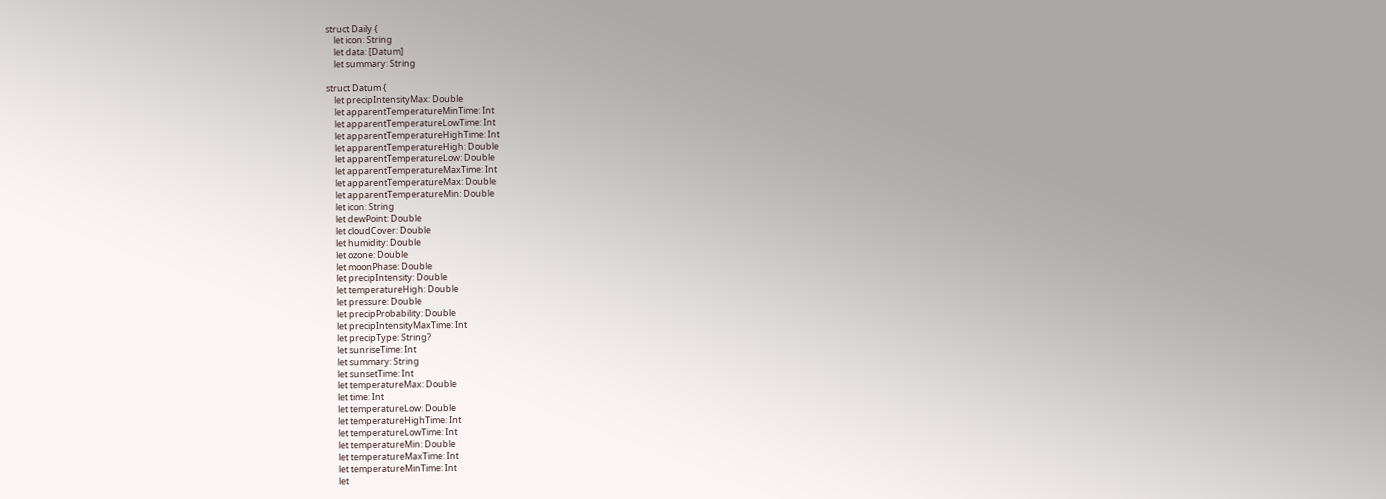struct Daily {
    let icon: String
    let data: [Datum]
    let summary: String

struct Datum {
    let precipIntensityMax: Double
    let apparentTemperatureMinTime: Int
    let apparentTemperatureLowTime: Int
    let apparentTemperatureHighTime: Int
    let apparentTemperatureHigh: Double
    let apparentTemperatureLow: Double
    let apparentTemperatureMaxTime: Int
    let apparentTemperatureMax: Double
    let apparentTemperatureMin: Double
    let icon: String
    let dewPoint: Double
    let cloudCover: Double
    let humidity: Double
    let ozone: Double
    let moonPhase: Double
    let precipIntensity: Double
    let temperatureHigh: Double
    let pressure: Double
    let precipProbability: Double
    let precipIntensityMaxTime: Int
    let precipType: String?
    let sunriseTime: Int
    let summary: String
    let sunsetTime: Int
    let temperatureMax: Double
    let time: Int
    let temperatureLow: Double
    let temperatureHighTime: Int
    let temperatureLowTime: Int
    let temperatureMin: Double
    let temperatureMaxTime: Int
    let temperatureMinTime: Int
    let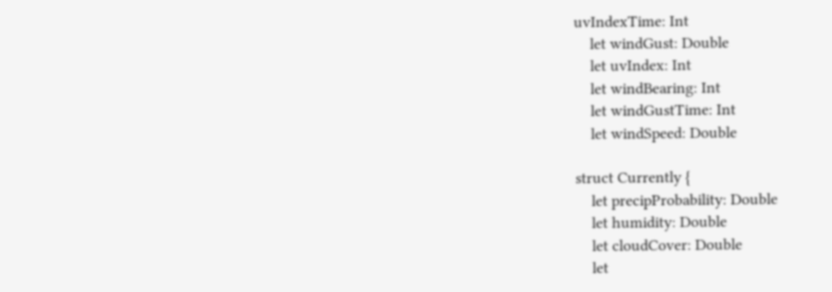uvIndexTime: Int
    let windGust: Double
    let uvIndex: Int
    let windBearing: Int
    let windGustTime: Int
    let windSpeed: Double

struct Currently {
    let precipProbability: Double
    let humidity: Double
    let cloudCover: Double
    let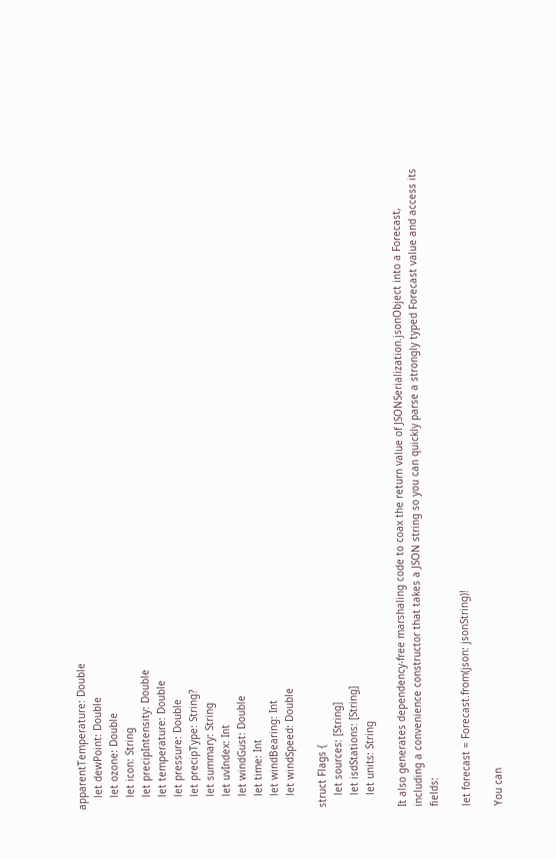apparentTemperature: Double
    let dewPoint: Double
    let ozone: Double
    let icon: String
    let precipIntensity: Double
    let temperature: Double
    let pressure: Double
    let precipType: String?
    let summary: String
    let uvIndex: Int
    let windGust: Double
    let time: Int
    let windBearing: Int
    let windSpeed: Double

struct Flags {
    let sources: [String]
    let isdStations: [String]
    let units: String

It also generates dependency-free marshaling code to coax the return value of JSONSerialization.jsonObject into a Forecast, including a convenience constructor that takes a JSON string so you can quickly parse a strongly typed Forecast value and access its fields:

let forecast = Forecast.from(json: jsonString)!

You can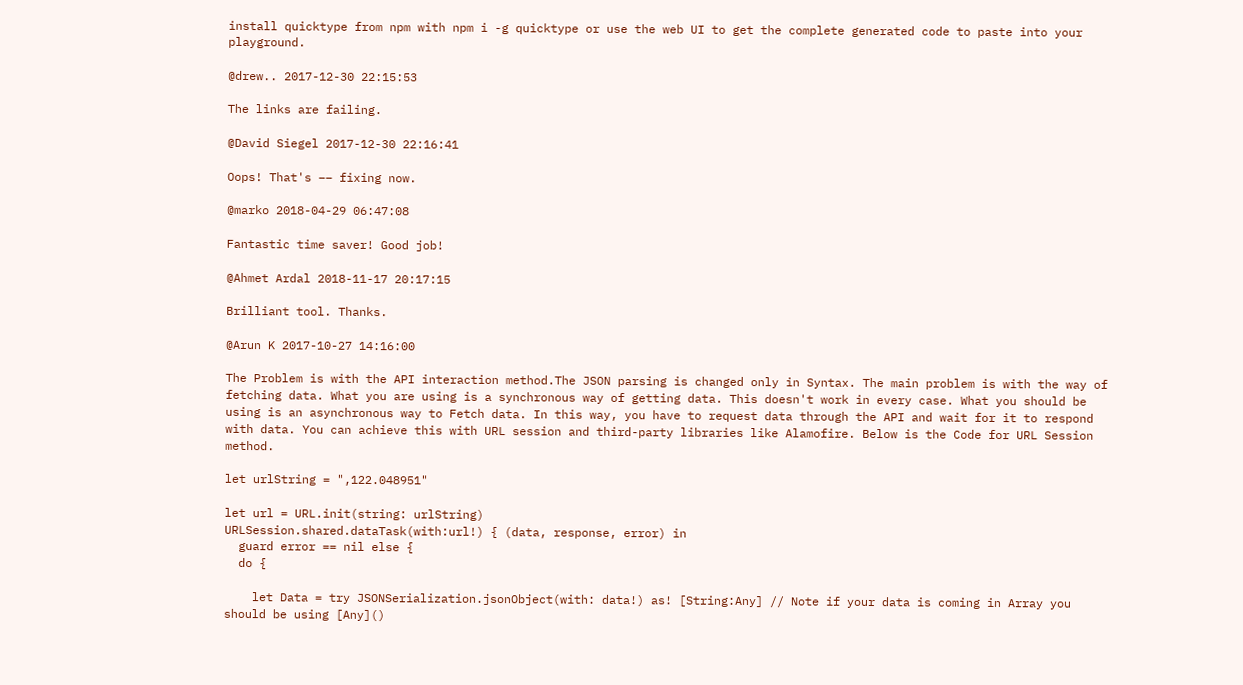install quicktype from npm with npm i -g quicktype or use the web UI to get the complete generated code to paste into your playground.

@drew.. 2017-12-30 22:15:53

The links are failing.

@David Siegel 2017-12-30 22:16:41

Oops! That's –– fixing now.

@marko 2018-04-29 06:47:08

Fantastic time saver! Good job!

@Ahmet Ardal 2018-11-17 20:17:15

Brilliant tool. Thanks.

@Arun K 2017-10-27 14:16:00

The Problem is with the API interaction method.The JSON parsing is changed only in Syntax. The main problem is with the way of fetching data. What you are using is a synchronous way of getting data. This doesn't work in every case. What you should be using is an asynchronous way to Fetch data. In this way, you have to request data through the API and wait for it to respond with data. You can achieve this with URL session and third-party libraries like Alamofire. Below is the Code for URL Session method.

let urlString = ",122.048951"

let url = URL.init(string: urlString)
URLSession.shared.dataTask(with:url!) { (data, response, error) in
  guard error == nil else {
  do {

    let Data = try JSONSerialization.jsonObject(with: data!) as! [String:Any] // Note if your data is coming in Array you should be using [Any]()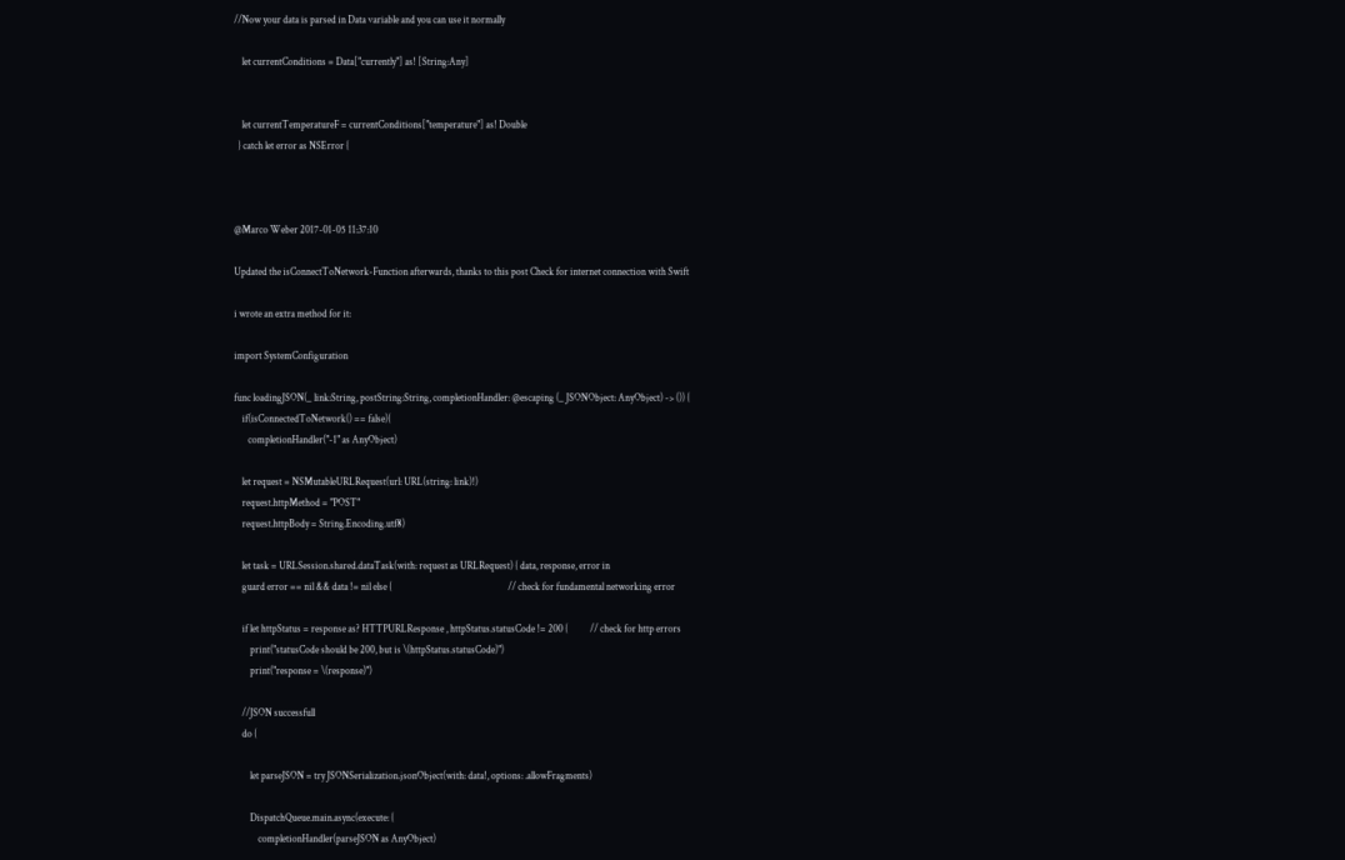//Now your data is parsed in Data variable and you can use it normally

    let currentConditions = Data["currently"] as! [String:Any]


    let currentTemperatureF = currentConditions["temperature"] as! Double
  } catch let error as NSError {



@Marco Weber 2017-01-05 11:37:10

Updated the isConnectToNetwork-Function afterwards, thanks to this post Check for internet connection with Swift

i wrote an extra method for it:

import SystemConfiguration

func loadingJSON(_ link:String, postString:String, completionHandler: @escaping (_ JSONObject: AnyObject) -> ()) {
    if(isConnectedToNetwork() == false){
       completionHandler("-1" as AnyObject)

    let request = NSMutableURLRequest(url: URL(string: link)!)
    request.httpMethod = "POST"
    request.httpBody = String.Encoding.utf8)

    let task = URLSession.shared.dataTask(with: request as URLRequest) { data, response, error in
    guard error == nil && data != nil else {                                                          // check for fundamental networking error

    if let httpStatus = response as? HTTPURLResponse , httpStatus.statusCode != 200 {           // check for http errors
        print("statusCode should be 200, but is \(httpStatus.statusCode)")
        print("response = \(response)")

    //JSON successfull
    do {

        let parseJSON = try JSONSerialization.jsonObject(with: data!, options: .allowFragments)

        DispatchQueue.main.async(execute: {
            completionHandler(parseJSON as AnyObject)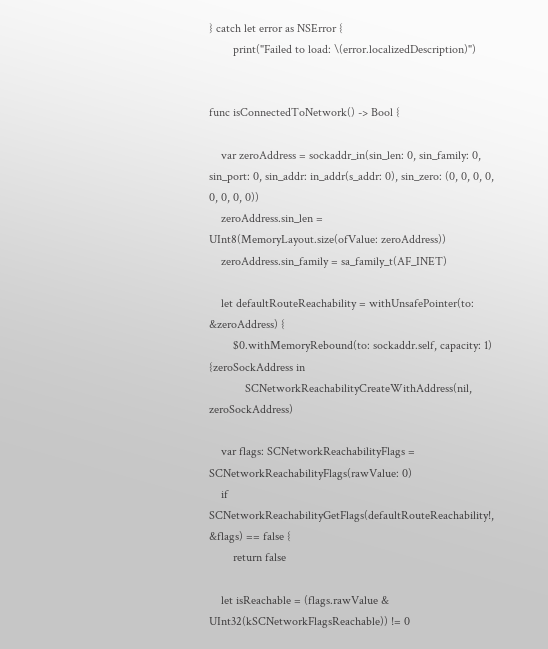} catch let error as NSError {
        print("Failed to load: \(error.localizedDescription)")


func isConnectedToNetwork() -> Bool {

    var zeroAddress = sockaddr_in(sin_len: 0, sin_family: 0, sin_port: 0, sin_addr: in_addr(s_addr: 0), sin_zero: (0, 0, 0, 0, 0, 0, 0, 0))
    zeroAddress.sin_len = UInt8(MemoryLayout.size(ofValue: zeroAddress))
    zeroAddress.sin_family = sa_family_t(AF_INET)

    let defaultRouteReachability = withUnsafePointer(to: &zeroAddress) {
        $0.withMemoryRebound(to: sockaddr.self, capacity: 1) {zeroSockAddress in
            SCNetworkReachabilityCreateWithAddress(nil, zeroSockAddress)

    var flags: SCNetworkReachabilityFlags = SCNetworkReachabilityFlags(rawValue: 0)
    if SCNetworkReachabilityGetFlags(defaultRouteReachability!, &flags) == false {
        return false

    let isReachable = (flags.rawValue & UInt32(kSCNetworkFlagsReachable)) != 0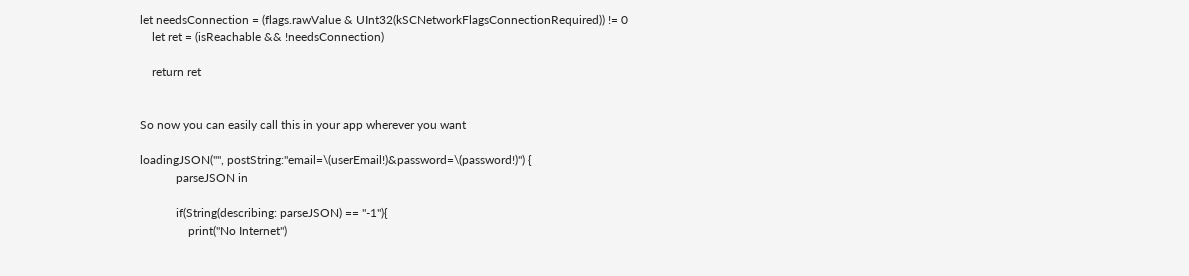let needsConnection = (flags.rawValue & UInt32(kSCNetworkFlagsConnectionRequired)) != 0
    let ret = (isReachable && !needsConnection)

    return ret


So now you can easily call this in your app wherever you want

loadingJSON("", postString:"email=\(userEmail!)&password=\(password!)") {
            parseJSON in

            if(String(describing: parseJSON) == "-1"){
                print("No Internet")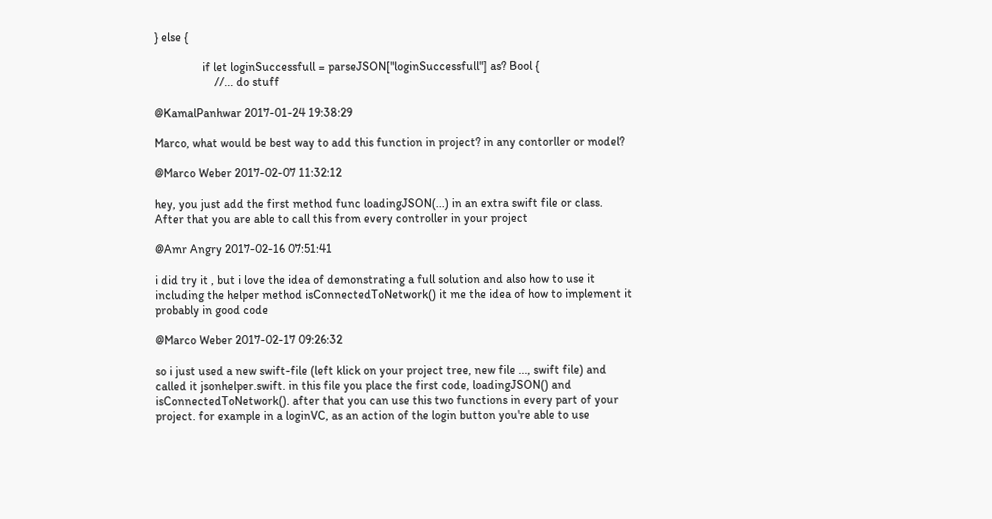} else {

                if let loginSuccessfull = parseJSON["loginSuccessfull"] as? Bool {
                    //... do stuff

@KamalPanhwar 2017-01-24 19:38:29

Marco, what would be best way to add this function in project? in any contorller or model?

@Marco Weber 2017-02-07 11:32:12

hey, you just add the first method func loadingJSON(...) in an extra swift file or class. After that you are able to call this from every controller in your project

@Amr Angry 2017-02-16 07:51:41

i did try it , but i love the idea of demonstrating a full solution and also how to use it including the helper method isConnectedToNetwork() it me the idea of how to implement it probably in good code

@Marco Weber 2017-02-17 09:26:32

so i just used a new swift-file (left klick on your project tree, new file ..., swift file) and called it jsonhelper.swift. in this file you place the first code, loadingJSON() and isConnectedToNetwork(). after that you can use this two functions in every part of your project. for example in a loginVC, as an action of the login button you're able to use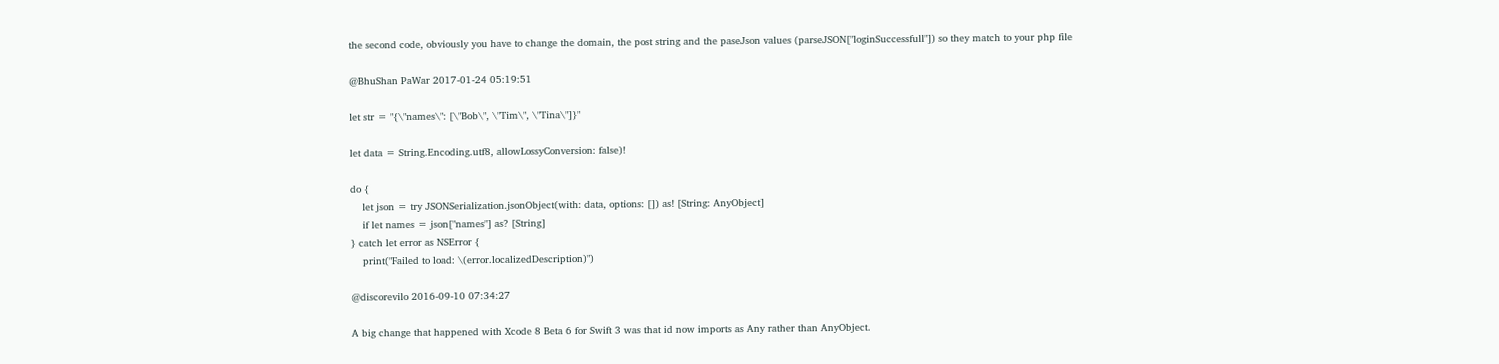the second code, obviously you have to change the domain, the post string and the paseJson values (parseJSON["loginSuccessfull"]) so they match to your php file

@BhuShan PaWar 2017-01-24 05:19:51

let str = "{\"names\": [\"Bob\", \"Tim\", \"Tina\"]}"

let data = String.Encoding.utf8, allowLossyConversion: false)!

do {
    let json = try JSONSerialization.jsonObject(with: data, options: []) as! [String: AnyObject]
    if let names = json["names"] as? [String]
} catch let error as NSError {
    print("Failed to load: \(error.localizedDescription)")

@discorevilo 2016-09-10 07:34:27

A big change that happened with Xcode 8 Beta 6 for Swift 3 was that id now imports as Any rather than AnyObject.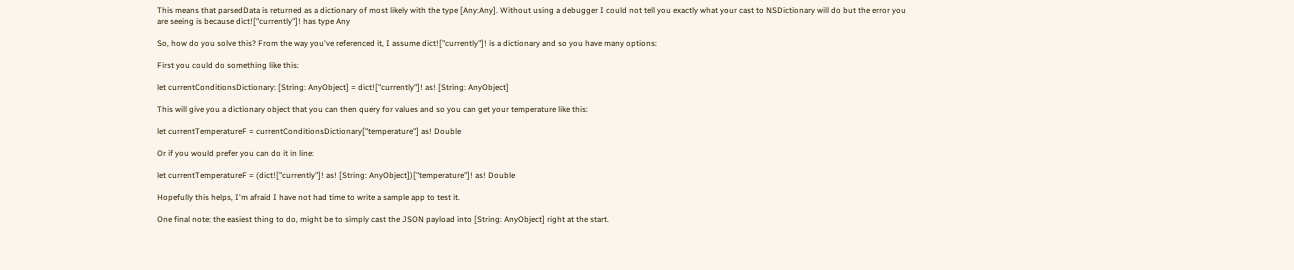This means that parsedData is returned as a dictionary of most likely with the type [Any:Any]. Without using a debugger I could not tell you exactly what your cast to NSDictionary will do but the error you are seeing is because dict!["currently"]! has type Any

So, how do you solve this? From the way you've referenced it, I assume dict!["currently"]! is a dictionary and so you have many options:

First you could do something like this:

let currentConditionsDictionary: [String: AnyObject] = dict!["currently"]! as! [String: AnyObject]

This will give you a dictionary object that you can then query for values and so you can get your temperature like this:

let currentTemperatureF = currentConditionsDictionary["temperature"] as! Double

Or if you would prefer you can do it in line:

let currentTemperatureF = (dict!["currently"]! as! [String: AnyObject])["temperature"]! as! Double

Hopefully this helps, I'm afraid I have not had time to write a sample app to test it.

One final note: the easiest thing to do, might be to simply cast the JSON payload into [String: AnyObject] right at the start.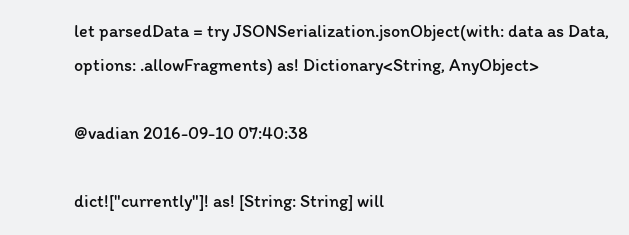let parsedData = try JSONSerialization.jsonObject(with: data as Data, options: .allowFragments) as! Dictionary<String, AnyObject>

@vadian 2016-09-10 07:40:38

dict!["currently"]! as! [String: String] will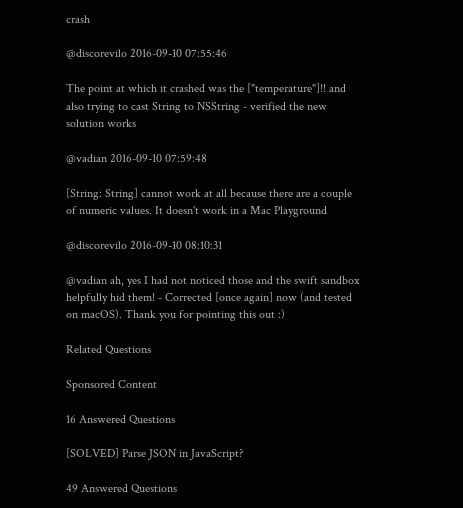crash

@discorevilo 2016-09-10 07:55:46

The point at which it crashed was the ["temperature"]!! and also trying to cast String to NSString - verified the new solution works

@vadian 2016-09-10 07:59:48

[String: String] cannot work at all because there are a couple of numeric values. It doesn't work in a Mac Playground

@discorevilo 2016-09-10 08:10:31

@vadian ah, yes I had not noticed those and the swift sandbox helpfully hid them! - Corrected [once again] now (and tested on macOS). Thank you for pointing this out :)

Related Questions

Sponsored Content

16 Answered Questions

[SOLVED] Parse JSON in JavaScript?

49 Answered Questions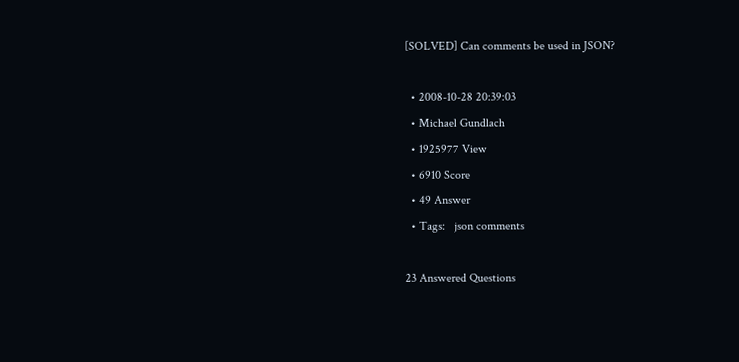[SOLVED] Can comments be used in JSON?

  • 2008-10-28 20:39:03
  • Michael Gundlach
  • 1925977 View
  • 6910 Score
  • 49 Answer
  • Tags:   json comments

23 Answered Questions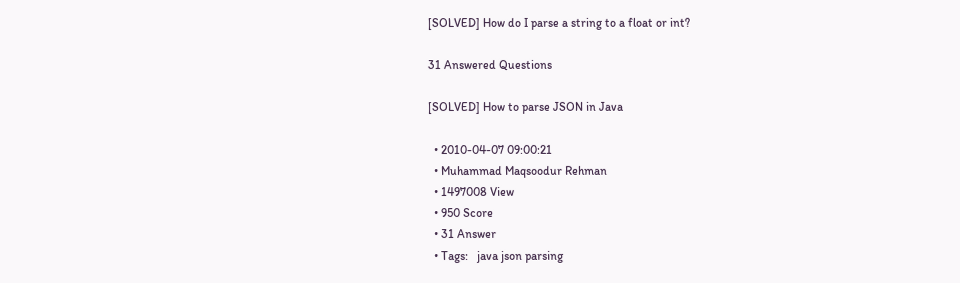[SOLVED] How do I parse a string to a float or int?

31 Answered Questions

[SOLVED] How to parse JSON in Java

  • 2010-04-07 09:00:21
  • Muhammad Maqsoodur Rehman
  • 1497008 View
  • 950 Score
  • 31 Answer
  • Tags:   java json parsing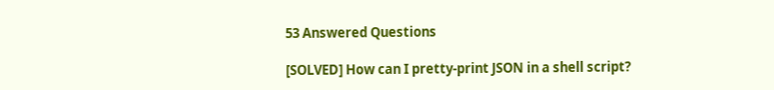53 Answered Questions

[SOLVED] How can I pretty-print JSON in a shell script?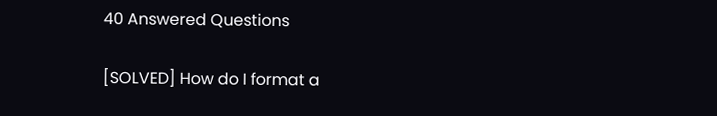40 Answered Questions

[SOLVED] How do I format a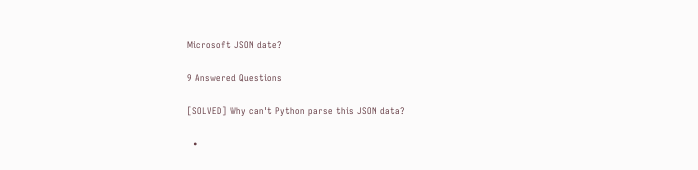Microsoft JSON date?

9 Answered Questions

[SOLVED] Why can't Python parse this JSON data?

  •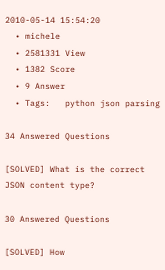2010-05-14 15:54:20
  • michele
  • 2581331 View
  • 1382 Score
  • 9 Answer
  • Tags:   python json parsing

34 Answered Questions

[SOLVED] What is the correct JSON content type?

30 Answered Questions

[SOLVED] How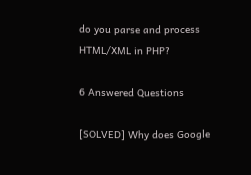do you parse and process HTML/XML in PHP?

6 Answered Questions

[SOLVED] Why does Google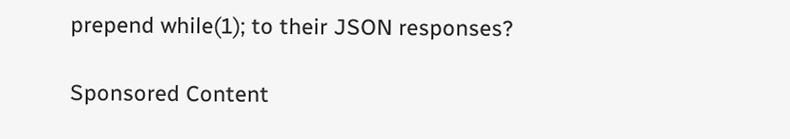prepend while(1); to their JSON responses?

Sponsored Content